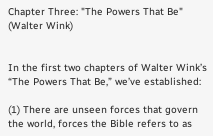Chapter Three: "The Powers That Be" (Walter Wink)


In the first two chapters of Walter Wink’s “The Powers That Be,” we’ve established:

(1) There are unseen forces that govern the world, forces the Bible refers to as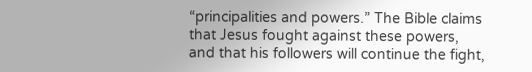“principalities and powers.” The Bible claims that Jesus fought against these powers, and that his followers will continue the fight,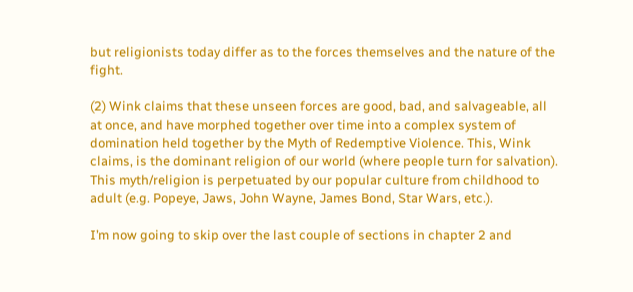but religionists today differ as to the forces themselves and the nature of the fight.

(2) Wink claims that these unseen forces are good, bad, and salvageable, all at once, and have morphed together over time into a complex system of domination held together by the Myth of Redemptive Violence. This, Wink claims, is the dominant religion of our world (where people turn for salvation). This myth/religion is perpetuated by our popular culture from childhood to adult (e.g. Popeye, Jaws, John Wayne, James Bond, Star Wars, etc.).

I’m now going to skip over the last couple of sections in chapter 2 and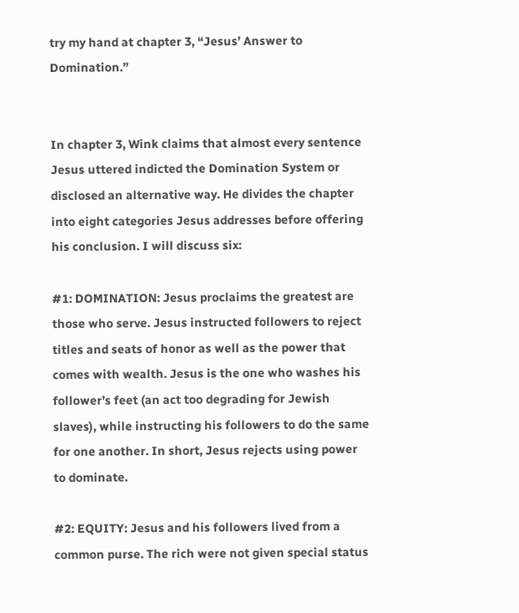try my hand at chapter 3, “Jesus’ Answer to Domination.”


In chapter 3, Wink claims that almost every sentence Jesus uttered indicted the Domination System or disclosed an alternative way. He divides the chapter into eight categories Jesus addresses before offering his conclusion. I will discuss six:

#1: DOMINATION: Jesus proclaims the greatest are those who serve. Jesus instructed followers to reject titles and seats of honor as well as the power that comes with wealth. Jesus is the one who washes his follower’s feet (an act too degrading for Jewish slaves), while instructing his followers to do the same for one another. In short, Jesus rejects using power to dominate.

#2: EQUITY: Jesus and his followers lived from a common purse. The rich were not given special status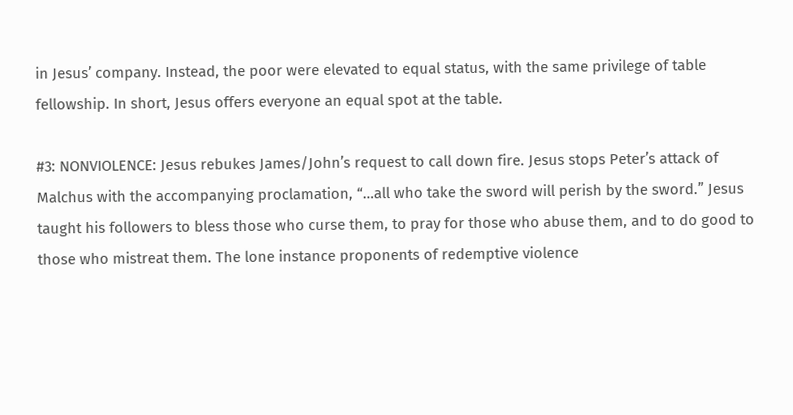in Jesus’ company. Instead, the poor were elevated to equal status, with the same privilege of table fellowship. In short, Jesus offers everyone an equal spot at the table.

#3: NONVIOLENCE: Jesus rebukes James/John’s request to call down fire. Jesus stops Peter’s attack of Malchus with the accompanying proclamation, “…all who take the sword will perish by the sword.” Jesus taught his followers to bless those who curse them, to pray for those who abuse them, and to do good to those who mistreat them. The lone instance proponents of redemptive violence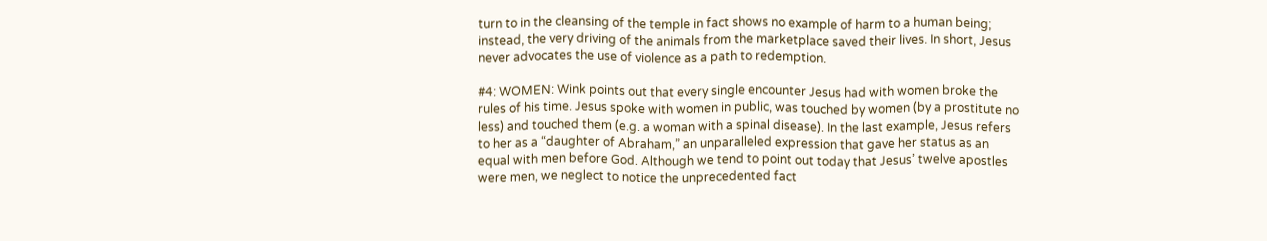turn to in the cleansing of the temple in fact shows no example of harm to a human being; instead, the very driving of the animals from the marketplace saved their lives. In short, Jesus never advocates the use of violence as a path to redemption.

#4: WOMEN: Wink points out that every single encounter Jesus had with women broke the rules of his time. Jesus spoke with women in public, was touched by women (by a prostitute no less) and touched them (e.g. a woman with a spinal disease). In the last example, Jesus refers to her as a “daughter of Abraham,” an unparalleled expression that gave her status as an equal with men before God. Although we tend to point out today that Jesus’ twelve apostles were men, we neglect to notice the unprecedented fact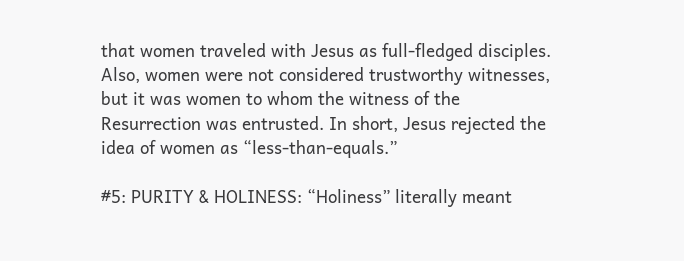that women traveled with Jesus as full-fledged disciples. Also, women were not considered trustworthy witnesses, but it was women to whom the witness of the Resurrection was entrusted. In short, Jesus rejected the idea of women as “less-than-equals.”

#5: PURITY & HOLINESS: “Holiness” literally meant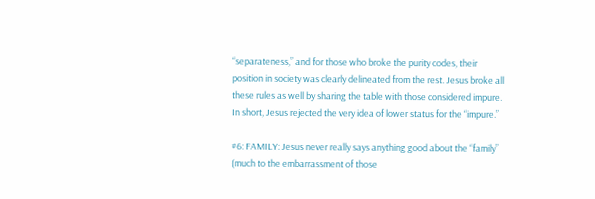“separateness,” and for those who broke the purity codes, their position in society was clearly delineated from the rest. Jesus broke all these rules as well by sharing the table with those considered impure. In short, Jesus rejected the very idea of lower status for the “impure.”

#6: FAMILY: Jesus never really says anything good about the “family” (much to the embarrassment of those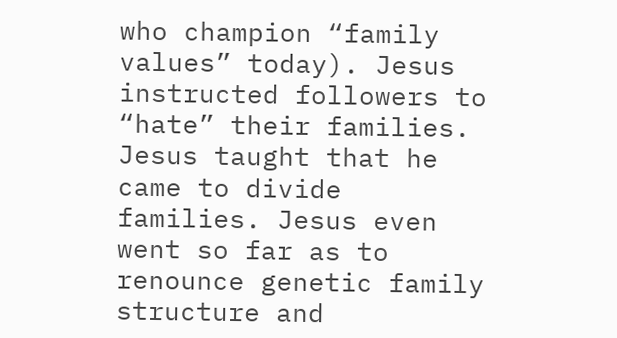who champion “family values” today). Jesus instructed followers to “hate” their families. Jesus taught that he came to divide families. Jesus even went so far as to renounce genetic family structure and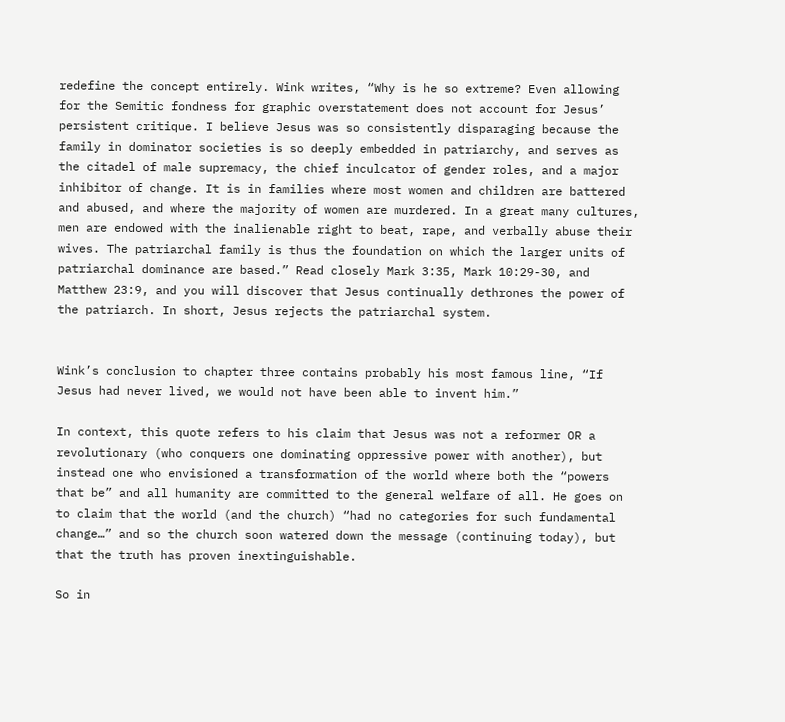redefine the concept entirely. Wink writes, “Why is he so extreme? Even allowing for the Semitic fondness for graphic overstatement does not account for Jesus’ persistent critique. I believe Jesus was so consistently disparaging because the family in dominator societies is so deeply embedded in patriarchy, and serves as the citadel of male supremacy, the chief inculcator of gender roles, and a major inhibitor of change. It is in families where most women and children are battered and abused, and where the majority of women are murdered. In a great many cultures, men are endowed with the inalienable right to beat, rape, and verbally abuse their wives. The patriarchal family is thus the foundation on which the larger units of patriarchal dominance are based.” Read closely Mark 3:35, Mark 10:29-30, and Matthew 23:9, and you will discover that Jesus continually dethrones the power of the patriarch. In short, Jesus rejects the patriarchal system.


Wink’s conclusion to chapter three contains probably his most famous line, “If Jesus had never lived, we would not have been able to invent him.”

In context, this quote refers to his claim that Jesus was not a reformer OR a revolutionary (who conquers one dominating oppressive power with another), but instead one who envisioned a transformation of the world where both the “powers that be” and all humanity are committed to the general welfare of all. He goes on to claim that the world (and the church) “had no categories for such fundamental change…” and so the church soon watered down the message (continuing today), but that the truth has proven inextinguishable.

So in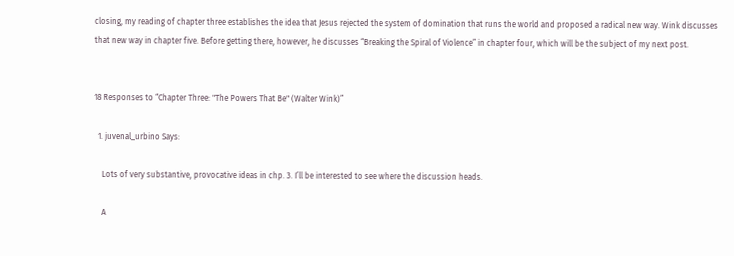closing, my reading of chapter three establishes the idea that Jesus rejected the system of domination that runs the world and proposed a radical new way. Wink discusses that new way in chapter five. Before getting there, however, he discusses “Breaking the Spiral of Violence” in chapter four, which will be the subject of my next post.


18 Responses to “Chapter Three: "The Powers That Be" (Walter Wink)”

  1. juvenal_urbino Says:

    Lots of very substantive, provocative ideas in chp. 3. I’ll be interested to see where the discussion heads.

    A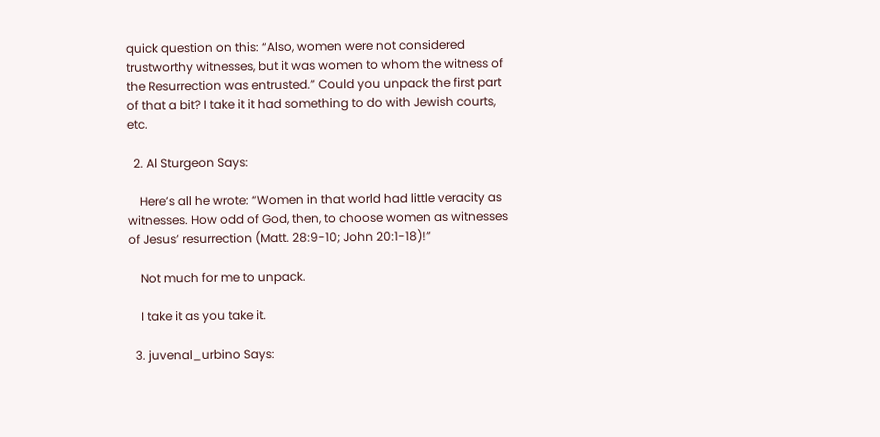quick question on this: “Also, women were not considered trustworthy witnesses, but it was women to whom the witness of the Resurrection was entrusted.” Could you unpack the first part of that a bit? I take it it had something to do with Jewish courts, etc.

  2. Al Sturgeon Says:

    Here’s all he wrote: “Women in that world had little veracity as witnesses. How odd of God, then, to choose women as witnesses of Jesus’ resurrection (Matt. 28:9-10; John 20:1-18)!”

    Not much for me to unpack.

    I take it as you take it.

  3. juvenal_urbino Says: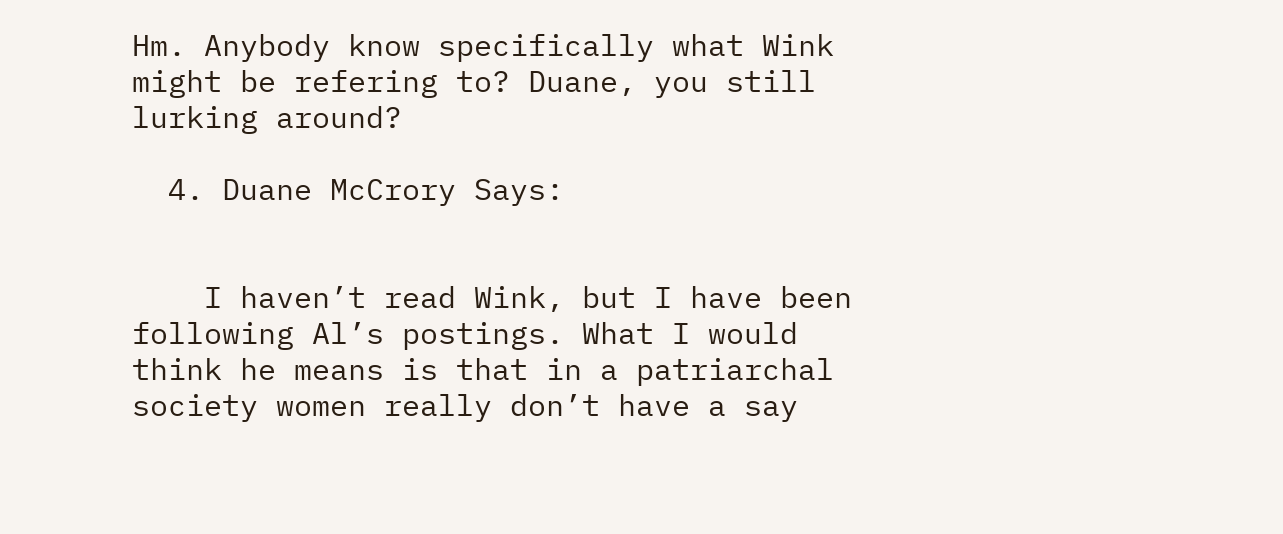Hm. Anybody know specifically what Wink might be refering to? Duane, you still lurking around?

  4. Duane McCrory Says:


    I haven’t read Wink, but I have been following Al’s postings. What I would think he means is that in a patriarchal society women really don’t have a say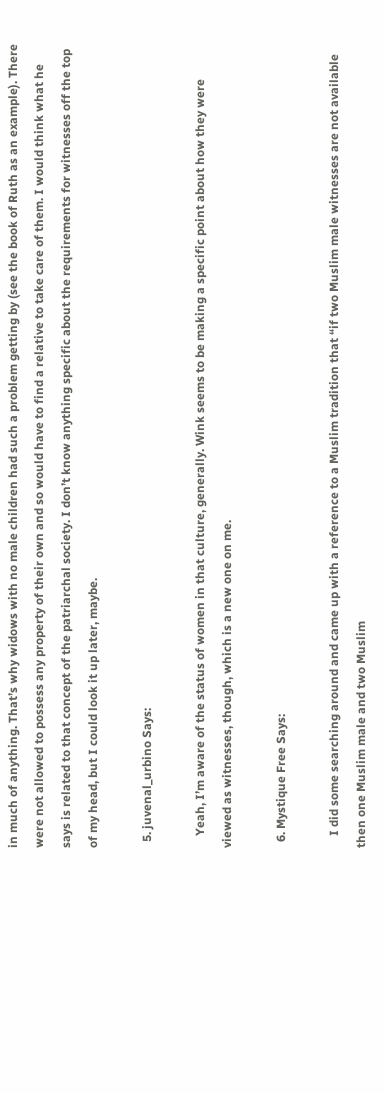in much of anything. That’s why widows with no male children had such a problem getting by (see the book of Ruth as an example). There were not allowed to possess any property of their own and so would have to find a relative to take care of them. I would think what he says is related to that concept of the patriarchal society. I don’t know anything specific about the requirements for witnesses off the top of my head, but I could look it up later, maybe.

  5. juvenal_urbino Says:

    Yeah, I’m aware of the status of women in that culture, generally. Wink seems to be making a specific point about how they were viewed as witnesses, though, which is a new one on me.

  6. Mystique Free Says:

    I did some searching around and came up with a reference to a Muslim tradition that “if two Muslim male witnesses are not available then one Muslim male and two Muslim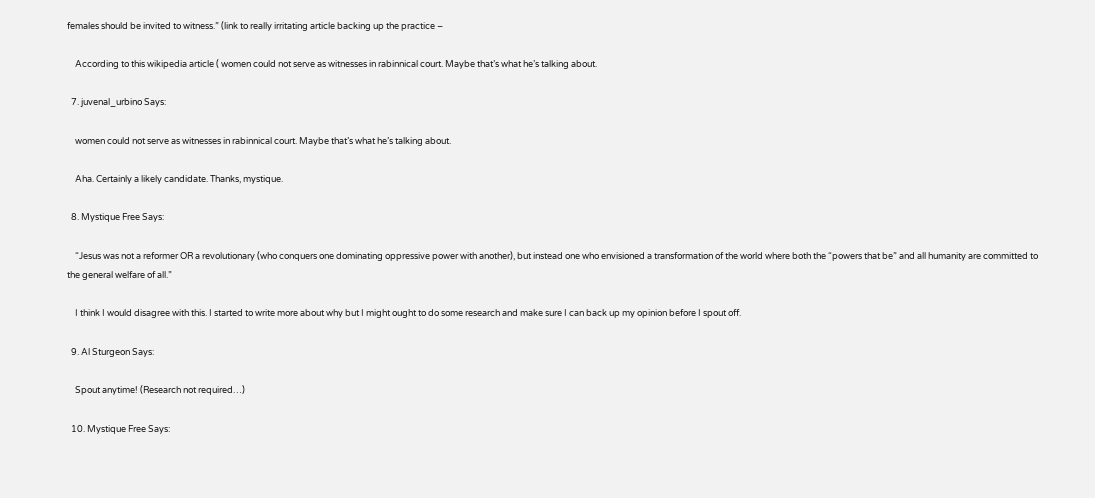females should be invited to witness.” (link to really irritating article backing up the practice –

    According to this wikipedia article ( women could not serve as witnesses in rabinnical court. Maybe that’s what he’s talking about.

  7. juvenal_urbino Says:

    women could not serve as witnesses in rabinnical court. Maybe that’s what he’s talking about.

    Aha. Certainly a likely candidate. Thanks, mystique.

  8. Mystique Free Says:

    “Jesus was not a reformer OR a revolutionary (who conquers one dominating oppressive power with another), but instead one who envisioned a transformation of the world where both the “powers that be” and all humanity are committed to the general welfare of all.”

    I think I would disagree with this. I started to write more about why but I might ought to do some research and make sure I can back up my opinion before I spout off.

  9. Al Sturgeon Says:

    Spout anytime! (Research not required…)

  10. Mystique Free Says: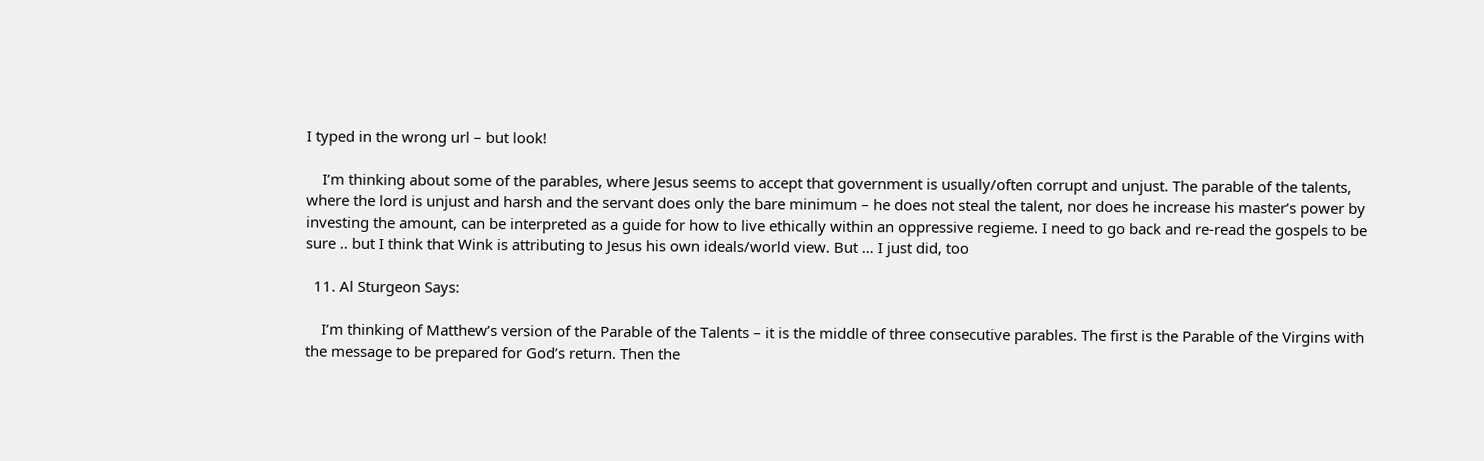I typed in the wrong url – but look!

    I’m thinking about some of the parables, where Jesus seems to accept that government is usually/often corrupt and unjust. The parable of the talents, where the lord is unjust and harsh and the servant does only the bare minimum – he does not steal the talent, nor does he increase his master’s power by investing the amount, can be interpreted as a guide for how to live ethically within an oppressive regieme. I need to go back and re-read the gospels to be sure .. but I think that Wink is attributing to Jesus his own ideals/world view. But … I just did, too

  11. Al Sturgeon Says:

    I’m thinking of Matthew’s version of the Parable of the Talents – it is the middle of three consecutive parables. The first is the Parable of the Virgins with the message to be prepared for God’s return. Then the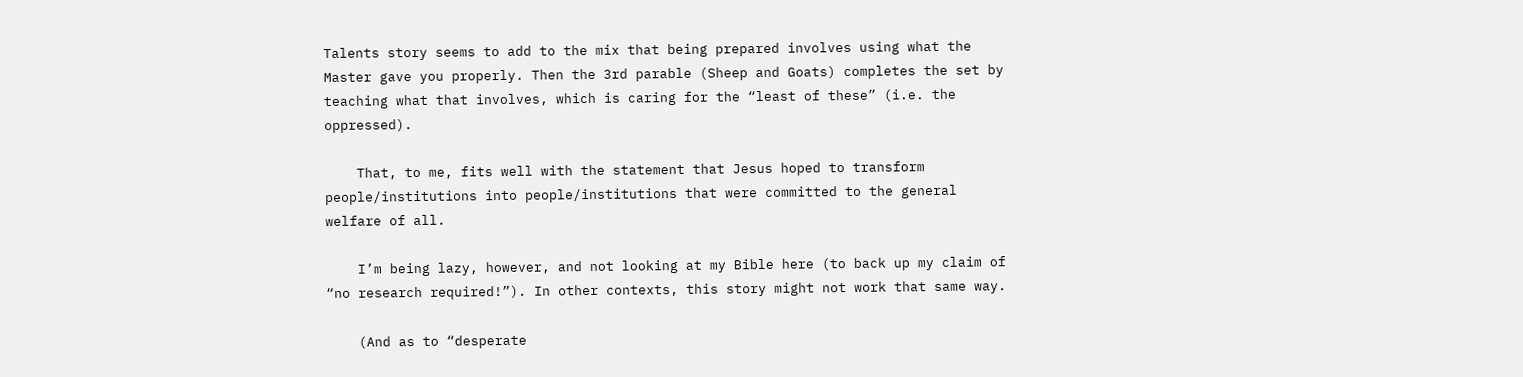Talents story seems to add to the mix that being prepared involves using what the Master gave you properly. Then the 3rd parable (Sheep and Goats) completes the set by teaching what that involves, which is caring for the “least of these” (i.e. the oppressed).

    That, to me, fits well with the statement that Jesus hoped to transform people/institutions into people/institutions that were committed to the general welfare of all.

    I’m being lazy, however, and not looking at my Bible here (to back up my claim of “no research required!”). In other contexts, this story might not work that same way.

    (And as to “desperate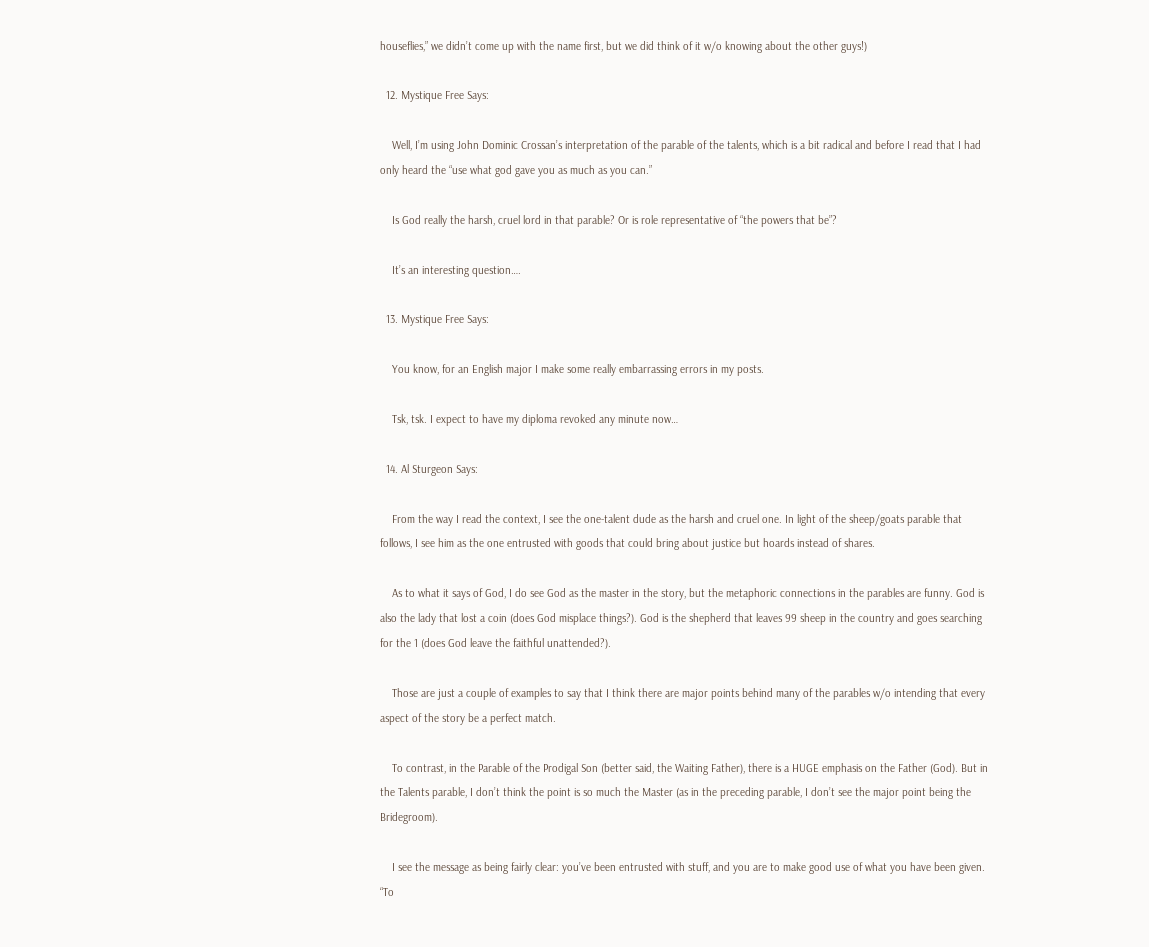houseflies,” we didn’t come up with the name first, but we did think of it w/o knowing about the other guys!)

  12. Mystique Free Says:

    Well, I’m using John Dominic Crossan’s interpretation of the parable of the talents, which is a bit radical and before I read that I had only heard the “use what god gave you as much as you can.”

    Is God really the harsh, cruel lord in that parable? Or is role representative of “the powers that be”?

    It’s an interesting question….

  13. Mystique Free Says:

    You know, for an English major I make some really embarrassing errors in my posts.

    Tsk, tsk. I expect to have my diploma revoked any minute now…

  14. Al Sturgeon Says:

    From the way I read the context, I see the one-talent dude as the harsh and cruel one. In light of the sheep/goats parable that follows, I see him as the one entrusted with goods that could bring about justice but hoards instead of shares.

    As to what it says of God, I do see God as the master in the story, but the metaphoric connections in the parables are funny. God is also the lady that lost a coin (does God misplace things?). God is the shepherd that leaves 99 sheep in the country and goes searching for the 1 (does God leave the faithful unattended?).

    Those are just a couple of examples to say that I think there are major points behind many of the parables w/o intending that every aspect of the story be a perfect match.

    To contrast, in the Parable of the Prodigal Son (better said, the Waiting Father), there is a HUGE emphasis on the Father (God). But in the Talents parable, I don’t think the point is so much the Master (as in the preceding parable, I don’t see the major point being the Bridegroom).

    I see the message as being fairly clear: you’ve been entrusted with stuff, and you are to make good use of what you have been given. “To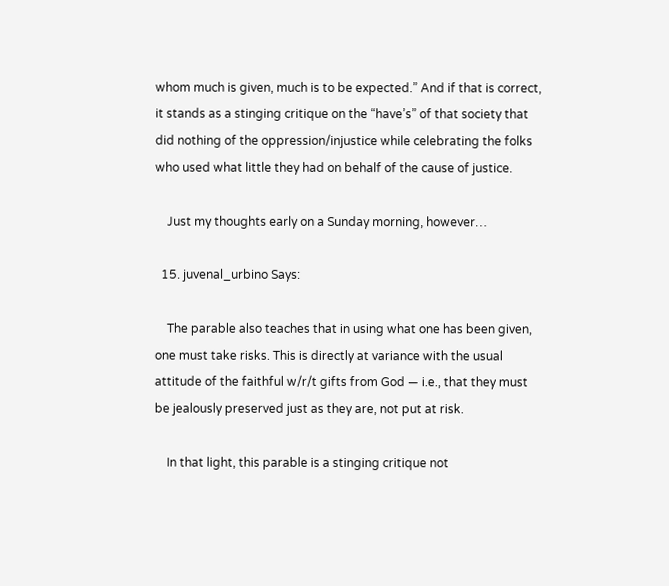whom much is given, much is to be expected.” And if that is correct, it stands as a stinging critique on the “have’s” of that society that did nothing of the oppression/injustice while celebrating the folks who used what little they had on behalf of the cause of justice.

    Just my thoughts early on a Sunday morning, however…

  15. juvenal_urbino Says:

    The parable also teaches that in using what one has been given, one must take risks. This is directly at variance with the usual attitude of the faithful w/r/t gifts from God — i.e., that they must be jealously preserved just as they are, not put at risk.

    In that light, this parable is a stinging critique not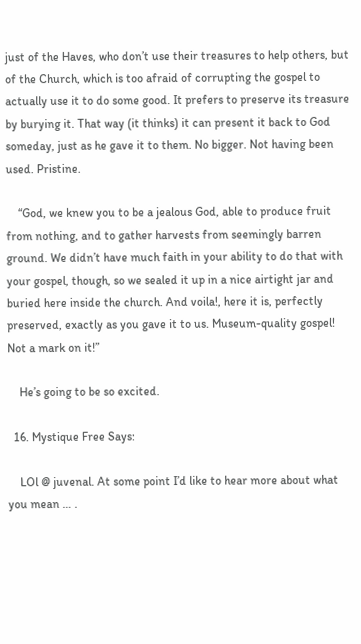just of the Haves, who don’t use their treasures to help others, but of the Church, which is too afraid of corrupting the gospel to actually use it to do some good. It prefers to preserve its treasure by burying it. That way (it thinks) it can present it back to God someday, just as he gave it to them. No bigger. Not having been used. Pristine.

    “God, we knew you to be a jealous God, able to produce fruit from nothing, and to gather harvests from seemingly barren ground. We didn’t have much faith in your ability to do that with your gospel, though, so we sealed it up in a nice airtight jar and buried here inside the church. And voila!, here it is, perfectly preserved, exactly as you gave it to us. Museum-quality gospel! Not a mark on it!”

    He’s going to be so excited.

  16. Mystique Free Says:

    LOl @ juvenal. At some point I’d like to hear more about what you mean … .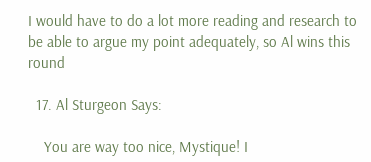I would have to do a lot more reading and research to be able to argue my point adequately, so Al wins this round

  17. Al Sturgeon Says:

    You are way too nice, Mystique! I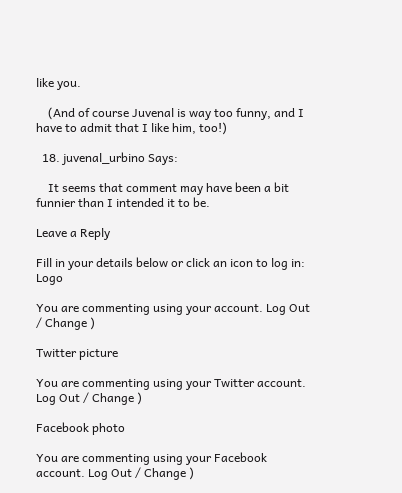like you.

    (And of course Juvenal is way too funny, and I have to admit that I like him, too!)

  18. juvenal_urbino Says:

    It seems that comment may have been a bit funnier than I intended it to be.

Leave a Reply

Fill in your details below or click an icon to log in: Logo

You are commenting using your account. Log Out / Change )

Twitter picture

You are commenting using your Twitter account. Log Out / Change )

Facebook photo

You are commenting using your Facebook account. Log Out / Change )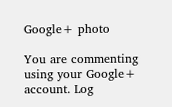Google+ photo

You are commenting using your Google+ account. Log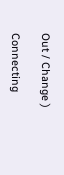Out / Change )

Connecting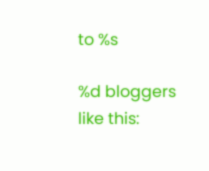to %s

%d bloggers like this: